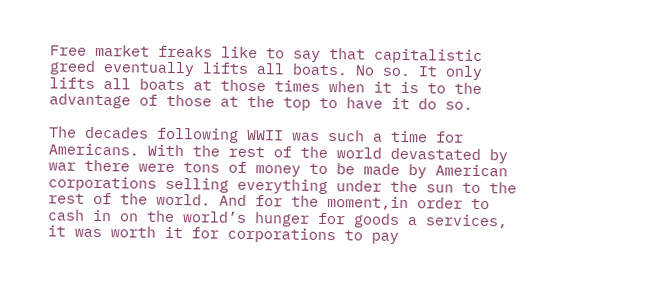Free market freaks like to say that capitalistic greed eventually lifts all boats. No so. It only lifts all boats at those times when it is to the advantage of those at the top to have it do so.

The decades following WWII was such a time for Americans. With the rest of the world devastated by war there were tons of money to be made by American corporations selling everything under the sun to the rest of the world. And for the moment,in order to cash in on the world’s hunger for goods a services, it was worth it for corporations to pay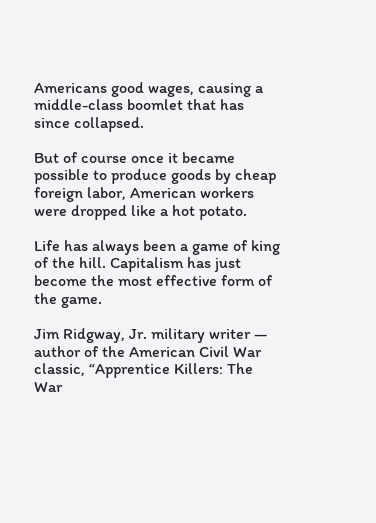Americans good wages, causing a middle-class boomlet that has since collapsed.

But of course once it became possible to produce goods by cheap foreign labor, American workers were dropped like a hot potato.

Life has always been a game of king of the hill. Capitalism has just become the most effective form of the game.

Jim Ridgway, Jr. military writer — author of the American Civil War classic, “Apprentice Killers: The War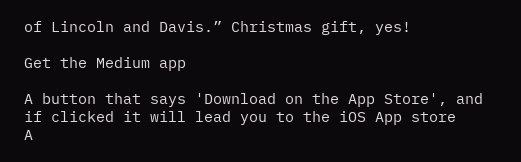of Lincoln and Davis.” Christmas gift, yes!

Get the Medium app

A button that says 'Download on the App Store', and if clicked it will lead you to the iOS App store
A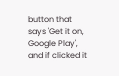button that says 'Get it on, Google Play', and if clicked it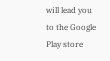will lead you to the Google Play store